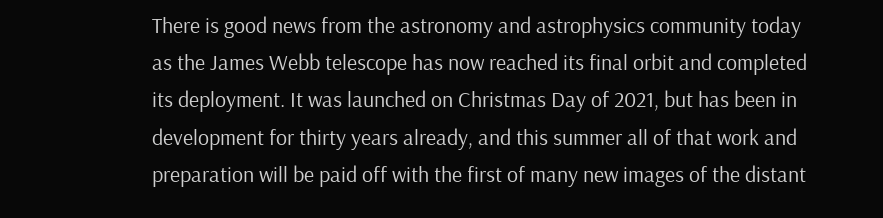There is good news from the astronomy and astrophysics community today as the James Webb telescope has now reached its final orbit and completed its deployment. It was launched on Christmas Day of 2021, but has been in development for thirty years already, and this summer all of that work and preparation will be paid off with the first of many new images of the distant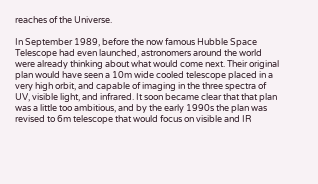reaches of the Universe.

In September 1989, before the now famous Hubble Space Telescope had even launched, astronomers around the world were already thinking about what would come next. Their original plan would have seen a 10m wide cooled telescope placed in a very high orbit, and capable of imaging in the three spectra of UV, visible light, and infrared. It soon became clear that that plan was a little too ambitious, and by the early 1990s the plan was revised to 6m telescope that would focus on visible and IR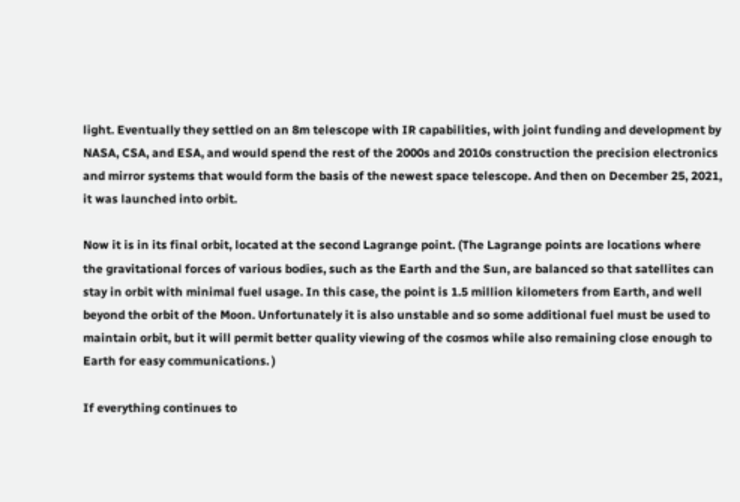light. Eventually they settled on an 8m telescope with IR capabilities, with joint funding and development by NASA, CSA, and ESA, and would spend the rest of the 2000s and 2010s construction the precision electronics and mirror systems that would form the basis of the newest space telescope. And then on December 25, 2021, it was launched into orbit.

Now it is in its final orbit, located at the second Lagrange point. (The Lagrange points are locations where the gravitational forces of various bodies, such as the Earth and the Sun, are balanced so that satellites can stay in orbit with minimal fuel usage. In this case, the point is 1.5 million kilometers from Earth, and well beyond the orbit of the Moon. Unfortunately it is also unstable and so some additional fuel must be used to maintain orbit, but it will permit better quality viewing of the cosmos while also remaining close enough to Earth for easy communications. )

If everything continues to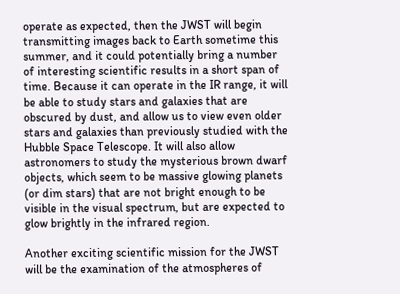operate as expected, then the JWST will begin transmitting images back to Earth sometime this summer, and it could potentially bring a number of interesting scientific results in a short span of time. Because it can operate in the IR range, it will be able to study stars and galaxies that are obscured by dust, and allow us to view even older stars and galaxies than previously studied with the Hubble Space Telescope. It will also allow astronomers to study the mysterious brown dwarf objects, which seem to be massive glowing planets (or dim stars) that are not bright enough to be visible in the visual spectrum, but are expected to glow brightly in the infrared region.

Another exciting scientific mission for the JWST will be the examination of the atmospheres of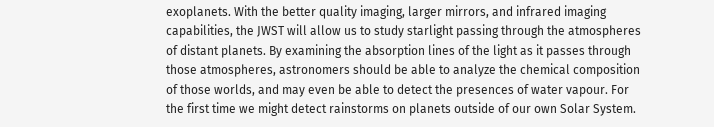exoplanets. With the better quality imaging, larger mirrors, and infrared imaging capabilities, the JWST will allow us to study starlight passing through the atmospheres of distant planets. By examining the absorption lines of the light as it passes through those atmospheres, astronomers should be able to analyze the chemical composition of those worlds, and may even be able to detect the presences of water vapour. For the first time we might detect rainstorms on planets outside of our own Solar System.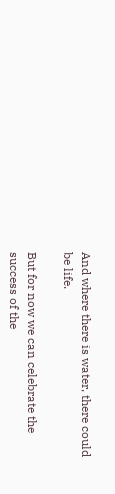And where there is water, there could be life.

But for now we can celebrate the success of the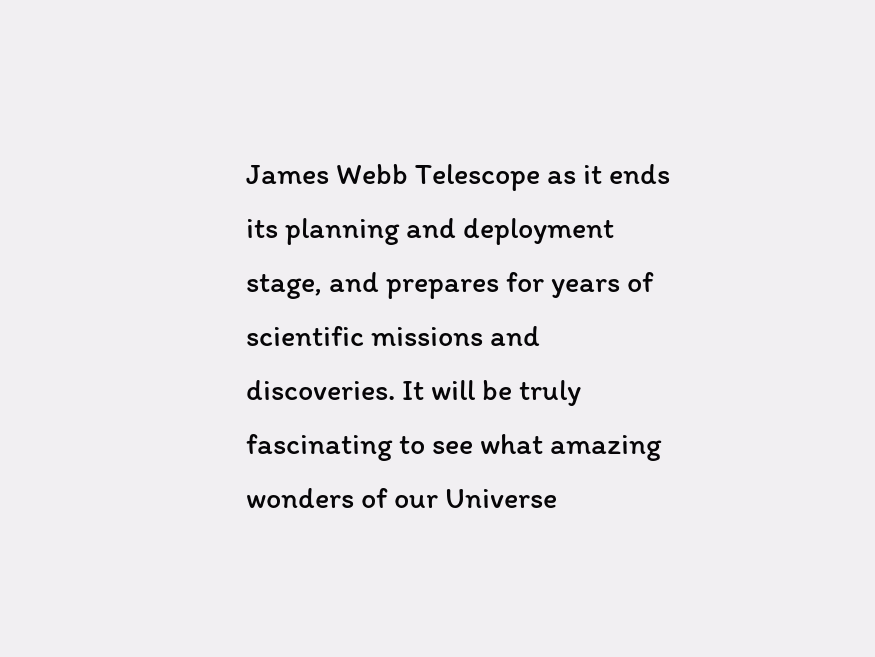James Webb Telescope as it ends its planning and deployment stage, and prepares for years of scientific missions and discoveries. It will be truly fascinating to see what amazing wonders of our Universe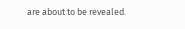are about to be revealed.